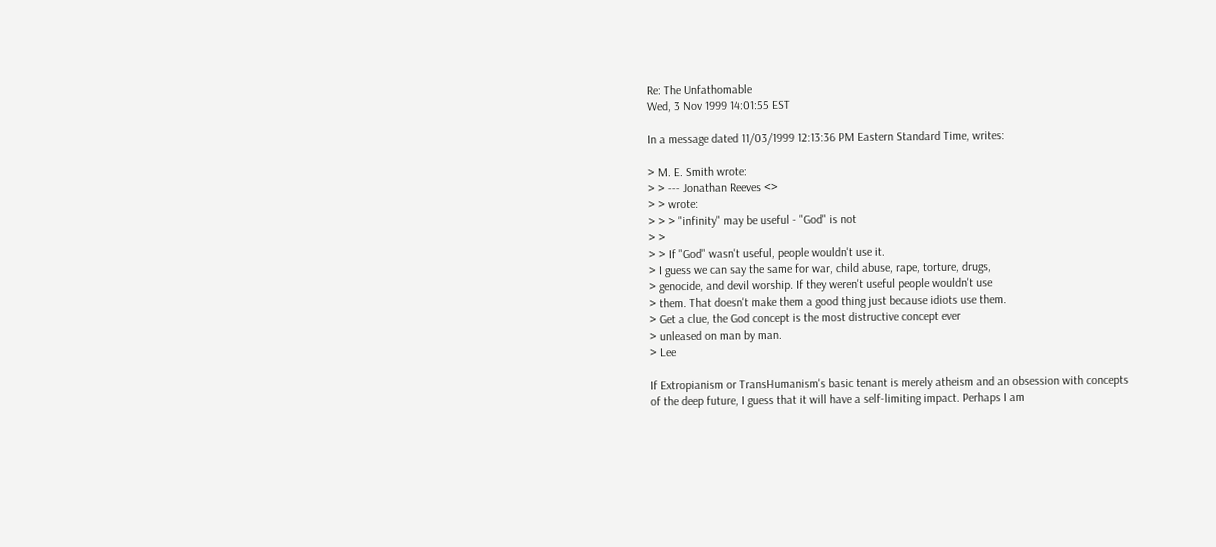Re: The Unfathomable
Wed, 3 Nov 1999 14:01:55 EST

In a message dated 11/03/1999 12:13:36 PM Eastern Standard Time, writes:

> M. E. Smith wrote:
> > --- Jonathan Reeves <>
> > wrote:
> > > "infinity" may be useful - "God" is not
> >
> > If "God" wasn't useful, people wouldn't use it.
> I guess we can say the same for war, child abuse, rape, torture, drugs,
> genocide, and devil worship. If they weren't useful people wouldn't use
> them. That doesn't make them a good thing just because idiots use them.
> Get a clue, the God concept is the most distructive concept ever
> unleased on man by man.
> Lee

If Extropianism or TransHumanism's basic tenant is merely atheism and an obsession with concepts of the deep future, I guess that it will have a self-limiting impact. Perhaps I am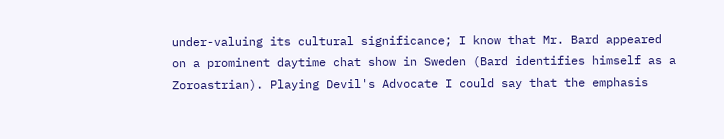under-valuing its cultural significance; I know that Mr. Bard appeared on a prominent daytime chat show in Sweden (Bard identifies himself as a Zoroastrian). Playing Devil's Advocate I could say that the emphasis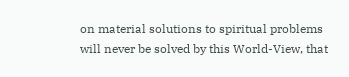on material solutions to spiritual problems will never be solved by this World-View, that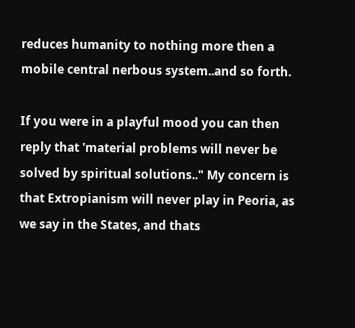reduces humanity to nothing more then a mobile central nerbous system..and so forth.

If you were in a playful mood you can then reply that 'material problems will never be solved by spiritual solutions.." My concern is that Extropianism will never play in Peoria, as we say in the States, and thats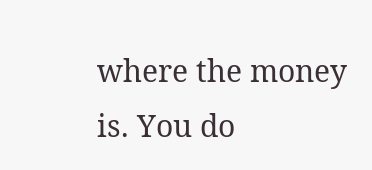where the money is. You do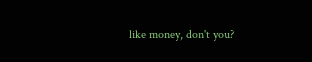like money, don't you?